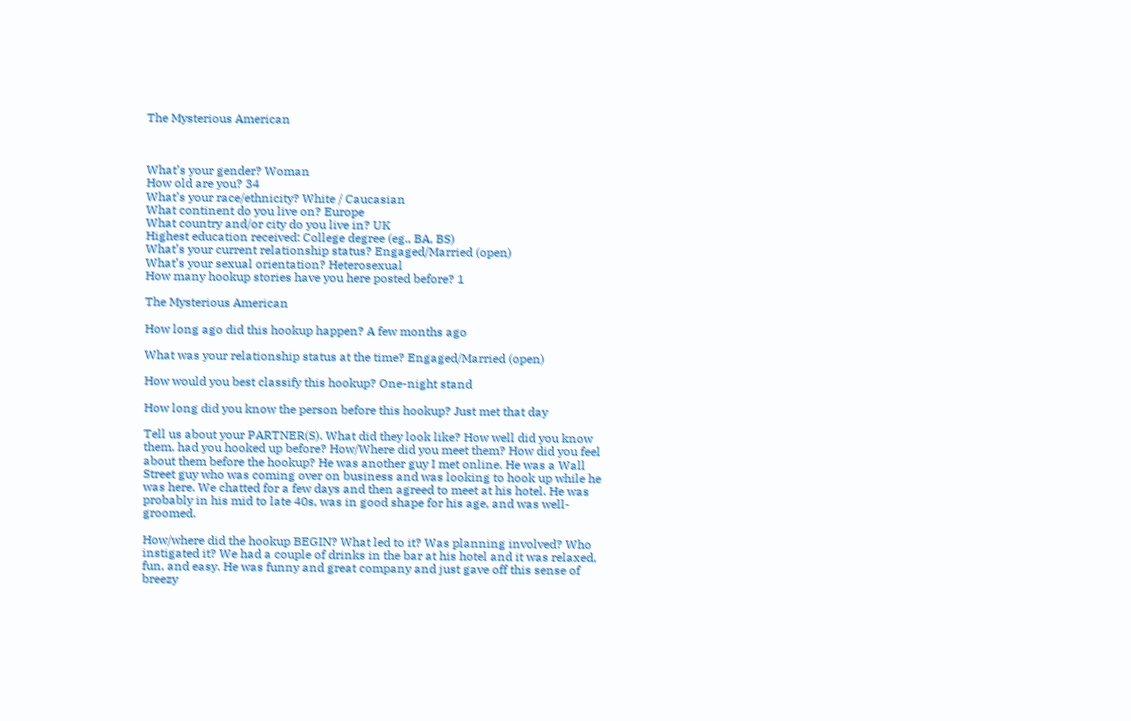The Mysterious American



What’s your gender? Woman
How old are you? 34
What’s your race/ethnicity? White / Caucasian
What continent do you live on? Europe
What country and/or city do you live in? UK
Highest education received: College degree (eg., BA, BS)
What’s your current relationship status? Engaged/Married (open)
What’s your sexual orientation? Heterosexual
How many hookup stories have you here posted before? 1

The Mysterious American

How long ago did this hookup happen? A few months ago

What was your relationship status at the time? Engaged/Married (open)

How would you best classify this hookup? One-night stand

How long did you know the person before this hookup? Just met that day

Tell us about your PARTNER(S). What did they look like? How well did you know them, had you hooked up before? How/Where did you meet them? How did you feel about them before the hookup? He was another guy I met online. He was a Wall Street guy who was coming over on business and was looking to hook up while he was here. We chatted for a few days and then agreed to meet at his hotel. He was probably in his mid to late 40s, was in good shape for his age, and was well-groomed.

How/where did the hookup BEGIN? What led to it? Was planning involved? Who instigated it? We had a couple of drinks in the bar at his hotel and it was relaxed, fun, and easy. He was funny and great company and just gave off this sense of breezy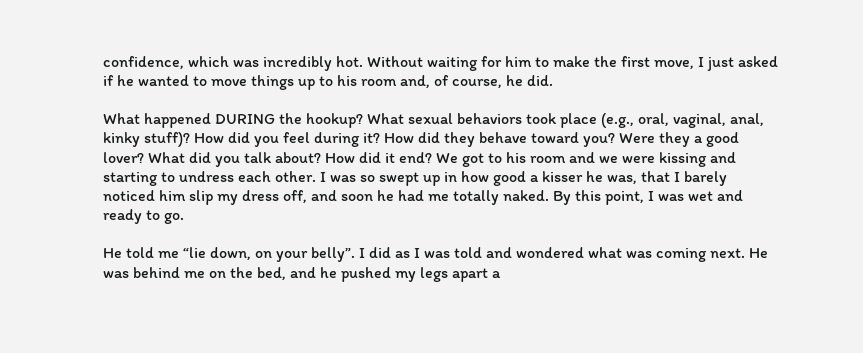confidence, which was incredibly hot. Without waiting for him to make the first move, I just asked if he wanted to move things up to his room and, of course, he did.

What happened DURING the hookup? What sexual behaviors took place (e.g., oral, vaginal, anal, kinky stuff)? How did you feel during it? How did they behave toward you? Were they a good lover? What did you talk about? How did it end? We got to his room and we were kissing and starting to undress each other. I was so swept up in how good a kisser he was, that I barely noticed him slip my dress off, and soon he had me totally naked. By this point, I was wet and ready to go.

He told me “lie down, on your belly”. I did as I was told and wondered what was coming next. He was behind me on the bed, and he pushed my legs apart a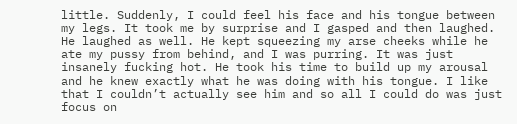little. Suddenly, I could feel his face and his tongue between my legs. It took me by surprise and I gasped and then laughed. He laughed as well. He kept squeezing my arse cheeks while he ate my pussy from behind, and I was purring. It was just insanely fucking hot. He took his time to build up my arousal and he knew exactly what he was doing with his tongue. I like that I couldn’t actually see him and so all I could do was just focus on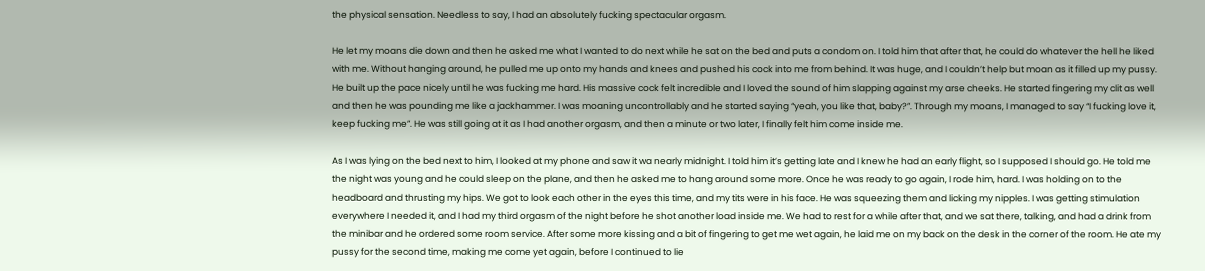the physical sensation. Needless to say, I had an absolutely fucking spectacular orgasm.

He let my moans die down and then he asked me what I wanted to do next while he sat on the bed and puts a condom on. I told him that after that, he could do whatever the hell he liked with me. Without hanging around, he pulled me up onto my hands and knees and pushed his cock into me from behind. It was huge, and I couldn’t help but moan as it filled up my pussy. He built up the pace nicely until he was fucking me hard. His massive cock felt incredible and I loved the sound of him slapping against my arse cheeks. He started fingering my clit as well and then he was pounding me like a jackhammer. I was moaning uncontrollably and he started saying “yeah, you like that, baby?”. Through my moans, I managed to say “I fucking love it, keep fucking me”. He was still going at it as I had another orgasm, and then a minute or two later, I finally felt him come inside me.

As I was lying on the bed next to him, I looked at my phone and saw it wa nearly midnight. I told him it’s getting late and I knew he had an early flight, so I supposed I should go. He told me the night was young and he could sleep on the plane, and then he asked me to hang around some more. Once he was ready to go again, I rode him, hard. I was holding on to the headboard and thrusting my hips. We got to look each other in the eyes this time, and my tits were in his face. He was squeezing them and licking my nipples. I was getting stimulation everywhere I needed it, and I had my third orgasm of the night before he shot another load inside me. We had to rest for a while after that, and we sat there, talking, and had a drink from the minibar and he ordered some room service. After some more kissing and a bit of fingering to get me wet again, he laid me on my back on the desk in the corner of the room. He ate my pussy for the second time, making me come yet again, before I continued to lie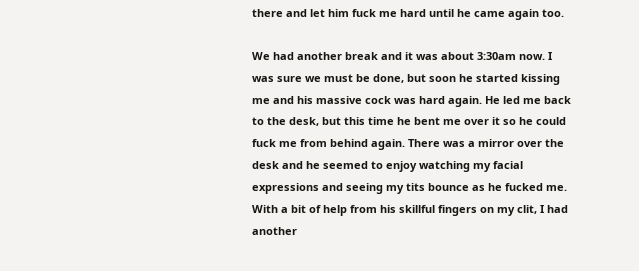there and let him fuck me hard until he came again too.

We had another break and it was about 3:30am now. I was sure we must be done, but soon he started kissing me and his massive cock was hard again. He led me back to the desk, but this time he bent me over it so he could fuck me from behind again. There was a mirror over the desk and he seemed to enjoy watching my facial expressions and seeing my tits bounce as he fucked me. With a bit of help from his skillful fingers on my clit, I had another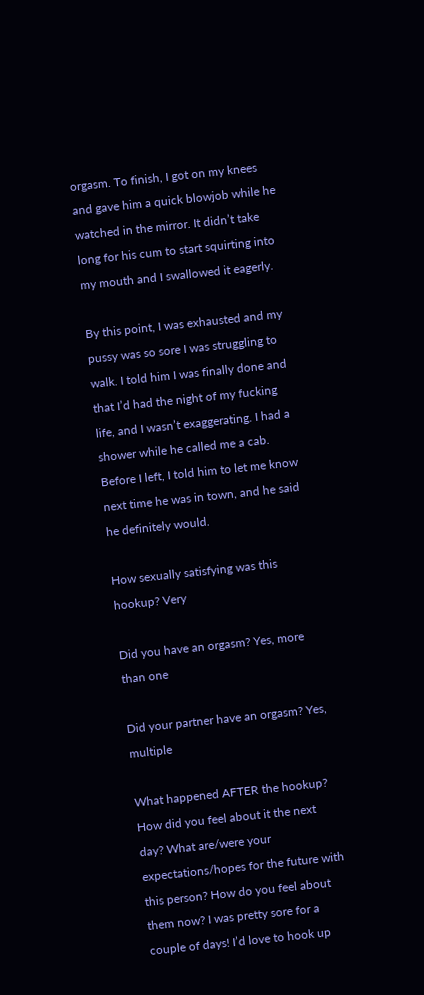orgasm. To finish, I got on my knees and gave him a quick blowjob while he watched in the mirror. It didn’t take long for his cum to start squirting into my mouth and I swallowed it eagerly.

By this point, I was exhausted and my pussy was so sore I was struggling to walk. I told him I was finally done and that I’d had the night of my fucking life, and I wasn’t exaggerating. I had a shower while he called me a cab. Before I left, I told him to let me know next time he was in town, and he said he definitely would.

How sexually satisfying was this hookup? Very

Did you have an orgasm? Yes, more than one

Did your partner have an orgasm? Yes, multiple

What happened AFTER the hookup? How did you feel about it the next day? What are/were your expectations/hopes for the future with this person? How do you feel about them now? I was pretty sore for a couple of days! I’d love to hook up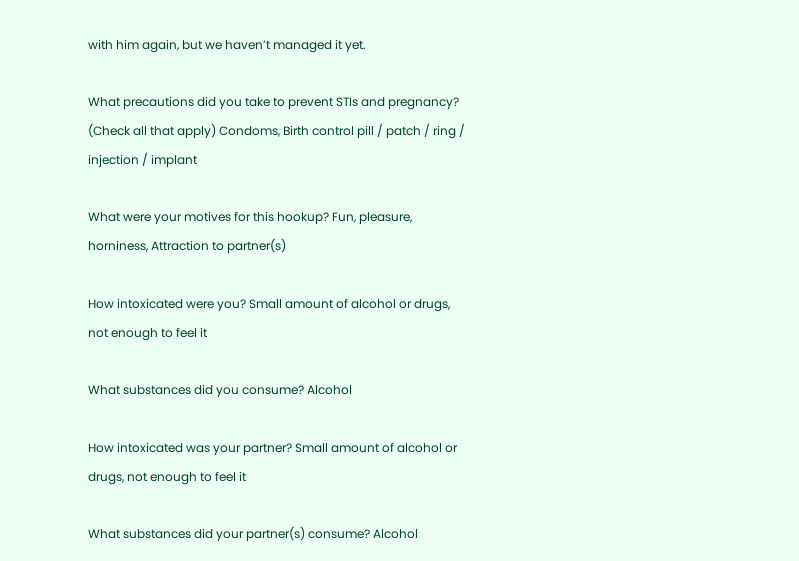with him again, but we haven’t managed it yet.

What precautions did you take to prevent STIs and pregnancy? (Check all that apply) Condoms, Birth control pill / patch / ring / injection / implant

What were your motives for this hookup? Fun, pleasure, horniness, Attraction to partner(s)

How intoxicated were you? Small amount of alcohol or drugs, not enough to feel it

What substances did you consume? Alcohol

How intoxicated was your partner? Small amount of alcohol or drugs, not enough to feel it

What substances did your partner(s) consume? Alcohol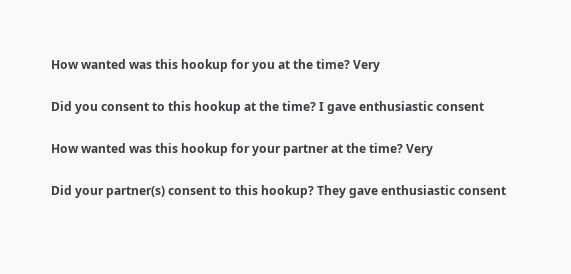How wanted was this hookup for you at the time? Very

Did you consent to this hookup at the time? I gave enthusiastic consent

How wanted was this hookup for your partner at the time? Very

Did your partner(s) consent to this hookup? They gave enthusiastic consent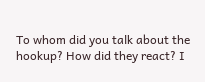To whom did you talk about the hookup? How did they react? I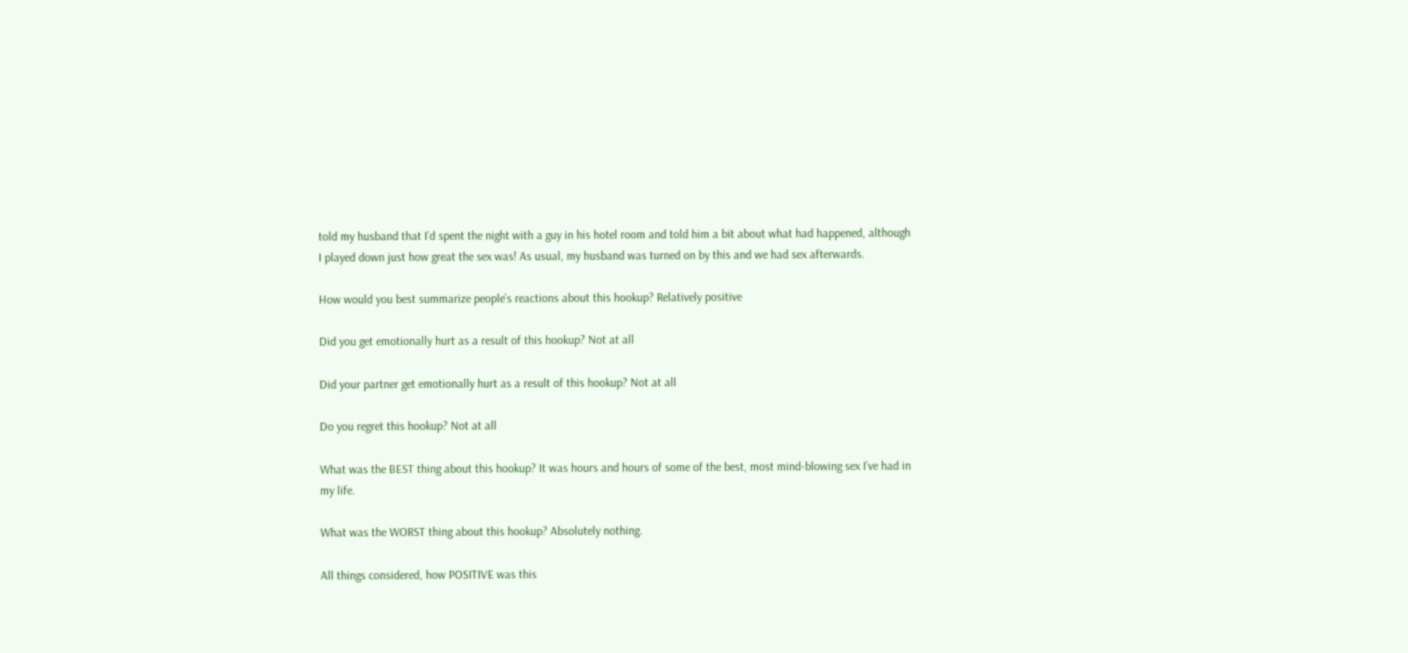told my husband that I’d spent the night with a guy in his hotel room and told him a bit about what had happened, although I played down just how great the sex was! As usual, my husband was turned on by this and we had sex afterwards.

How would you best summarize people’s reactions about this hookup? Relatively positive

Did you get emotionally hurt as a result of this hookup? Not at all

Did your partner get emotionally hurt as a result of this hookup? Not at all

Do you regret this hookup? Not at all

What was the BEST thing about this hookup? It was hours and hours of some of the best, most mind-blowing sex I’ve had in my life.

What was the WORST thing about this hookup? Absolutely nothing.

All things considered, how POSITIVE was this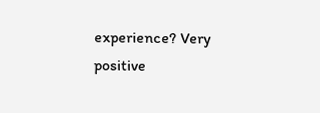experience? Very positive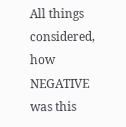All things considered, how NEGATIVE was this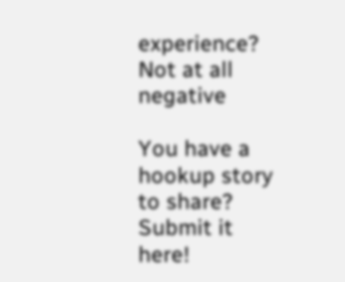experience? Not at all negative

You have a hookup story to share? Submit it here!